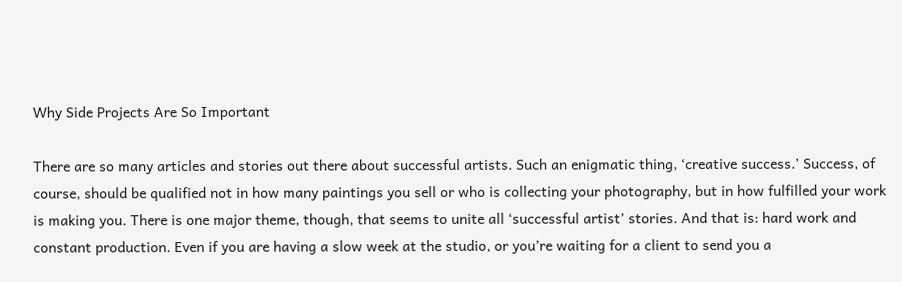Why Side Projects Are So Important

There are so many articles and stories out there about successful artists. Such an enigmatic thing, ‘creative success.’ Success, of course, should be qualified not in how many paintings you sell or who is collecting your photography, but in how fulfilled your work is making you. There is one major theme, though, that seems to unite all ‘successful artist’ stories. And that is: hard work and constant production. Even if you are having a slow week at the studio, or you’re waiting for a client to send you a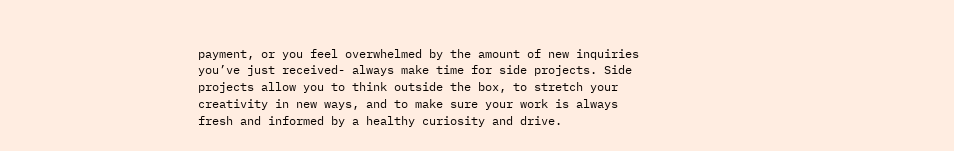payment, or you feel overwhelmed by the amount of new inquiries you’ve just received- always make time for side projects. Side projects allow you to think outside the box, to stretch your creativity in new ways, and to make sure your work is always fresh and informed by a healthy curiosity and drive.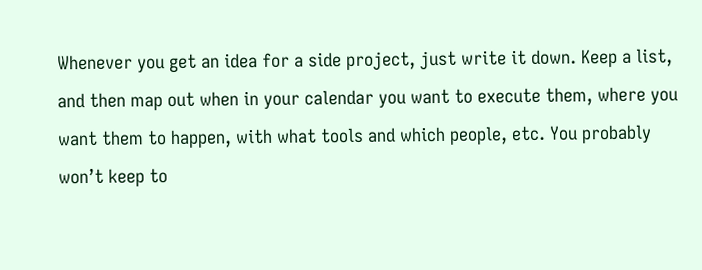Whenever you get an idea for a side project, just write it down. Keep a list, and then map out when in your calendar you want to execute them, where you want them to happen, with what tools and which people, etc. You probably won’t keep to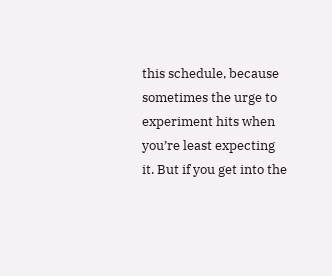this schedule, because sometimes the urge to experiment hits when you’re least expecting it. But if you get into the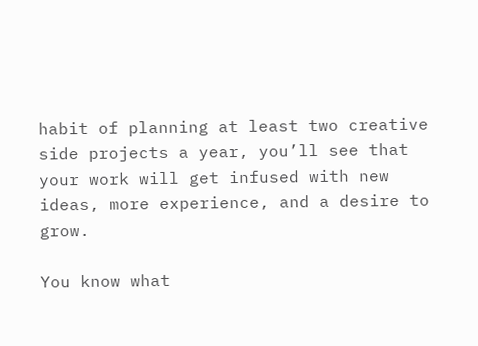habit of planning at least two creative side projects a year, you’ll see that your work will get infused with new ideas, more experience, and a desire to grow.

You know what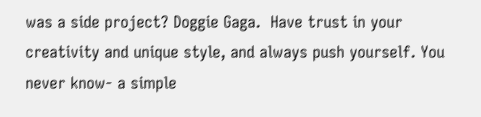was a side project? Doggie Gaga.  Have trust in your creativity and unique style, and always push yourself. You never know- a simple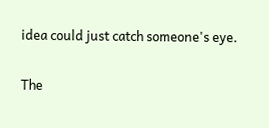idea could just catch someone's eye.

The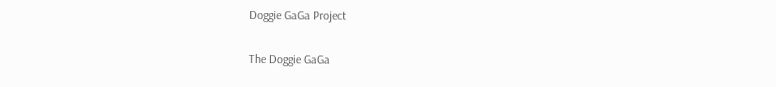Doggie GaGa Project

The Doggie GaGa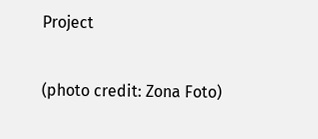Project

(photo credit: Zona Foto)